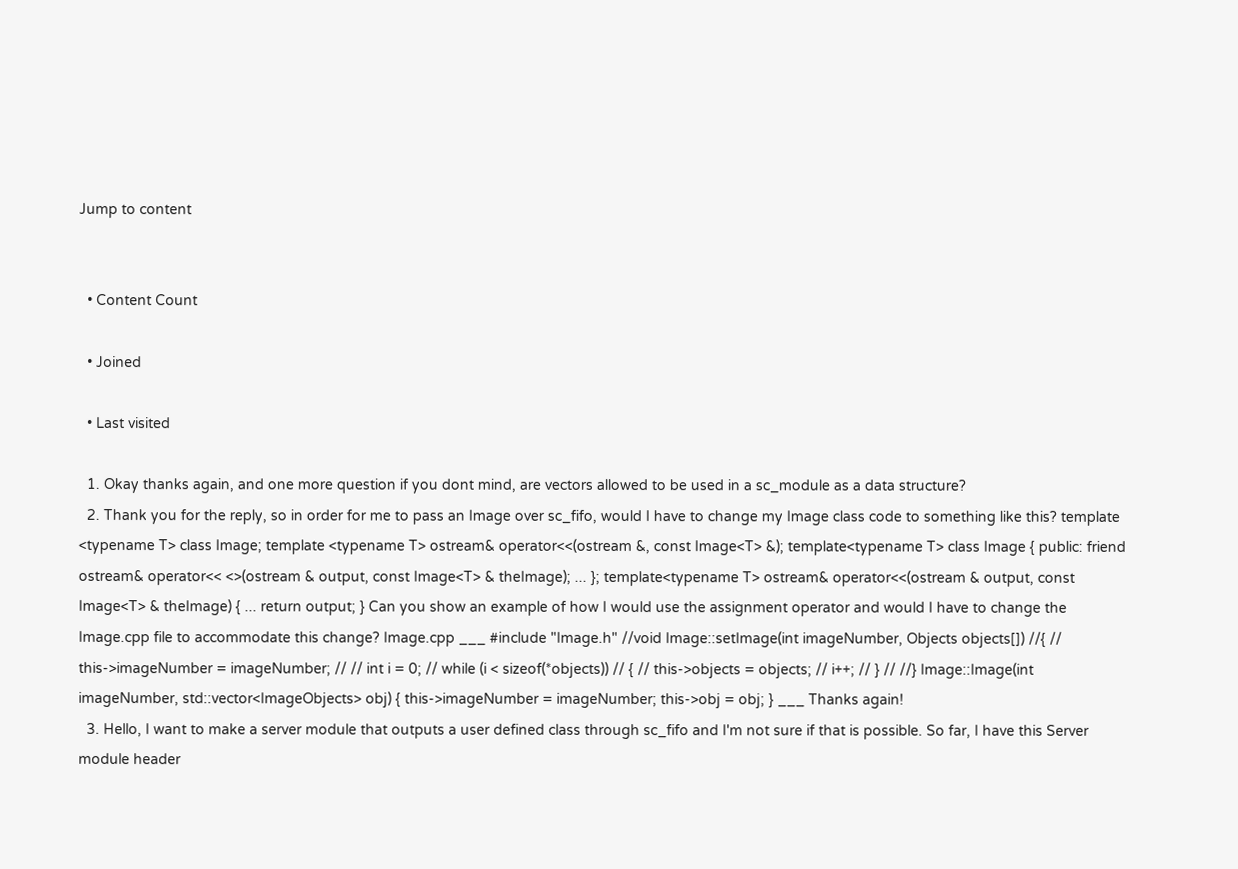Jump to content


  • Content Count

  • Joined

  • Last visited

  1. Okay thanks again, and one more question if you dont mind, are vectors allowed to be used in a sc_module as a data structure?
  2. Thank you for the reply, so in order for me to pass an Image over sc_fifo, would I have to change my Image class code to something like this? template <typename T> class Image; template <typename T> ostream& operator<<(ostream &, const Image<T> &); template<typename T> class Image { public: friend ostream& operator<< <>(ostream & output, const Image<T> & theImage); ... }; template<typename T> ostream& operator<<(ostream & output, const Image<T> & theImage) { ... return output; } Can you show an example of how I would use the assignment operator and would I have to change the Image.cpp file to accommodate this change? Image.cpp ___ #include "Image.h" //void Image::setImage(int imageNumber, Objects objects[]) //{ // this->imageNumber = imageNumber; // // int i = 0; // while (i < sizeof(*objects)) // { // this->objects = objects; // i++; // } // //} Image::Image(int imageNumber, std::vector<ImageObjects> obj) { this->imageNumber = imageNumber; this->obj = obj; } ___ Thanks again!
  3. Hello, I want to make a server module that outputs a user defined class through sc_fifo and I'm not sure if that is possible. So far, I have this Server module header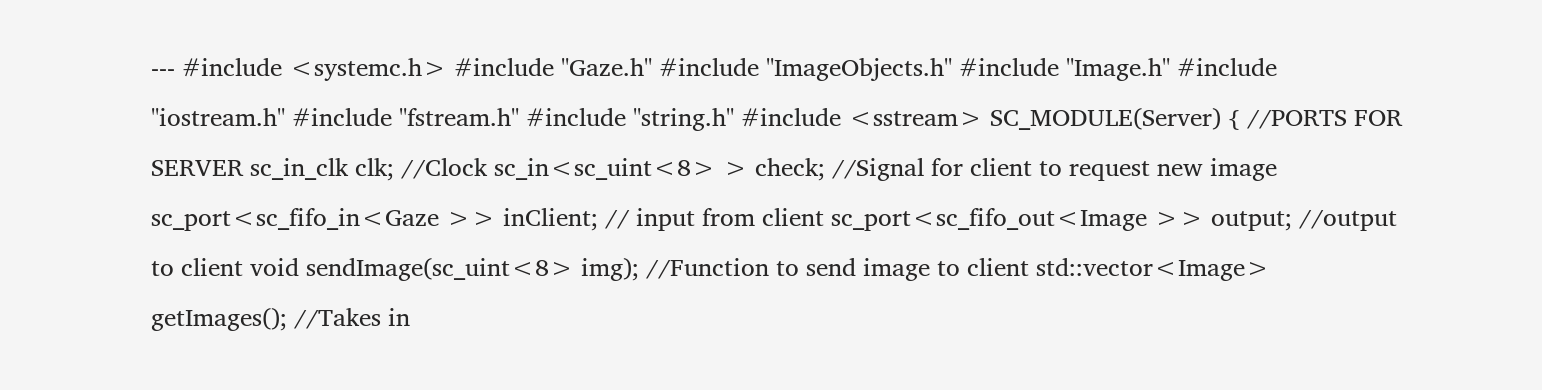--- #include <systemc.h> #include "Gaze.h" #include "ImageObjects.h" #include "Image.h" #include "iostream.h" #include "fstream.h" #include "string.h" #include <sstream> SC_MODULE(Server) { //PORTS FOR SERVER sc_in_clk clk; //Clock sc_in<sc_uint<8> > check; //Signal for client to request new image sc_port<sc_fifo_in<Gaze >> inClient; // input from client sc_port<sc_fifo_out<Image >> output; //output to client void sendImage(sc_uint<8> img); //Function to send image to client std::vector<Image> getImages(); //Takes in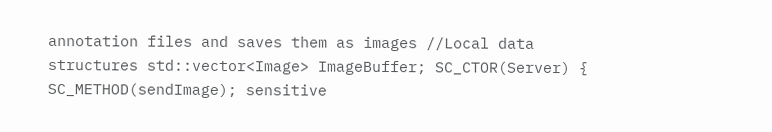annotation files and saves them as images //Local data structures std::vector<Image> ImageBuffer; SC_CTOR(Server) { SC_METHOD(sendImage); sensitive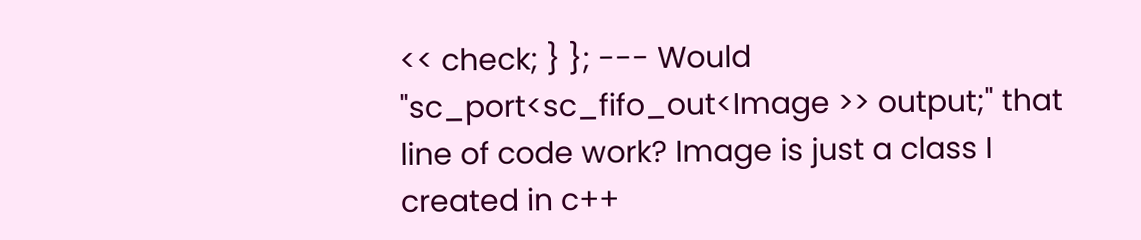<< check; } }; --- Would "sc_port<sc_fifo_out<Image >> output;" that line of code work? Image is just a class I created in c++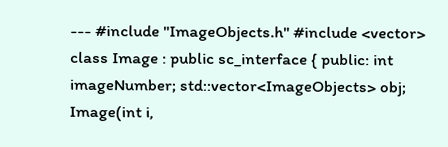--- #include "ImageObjects.h" #include <vector> class Image : public sc_interface { public: int imageNumber; std::vector<ImageObjects> obj; Image(int i,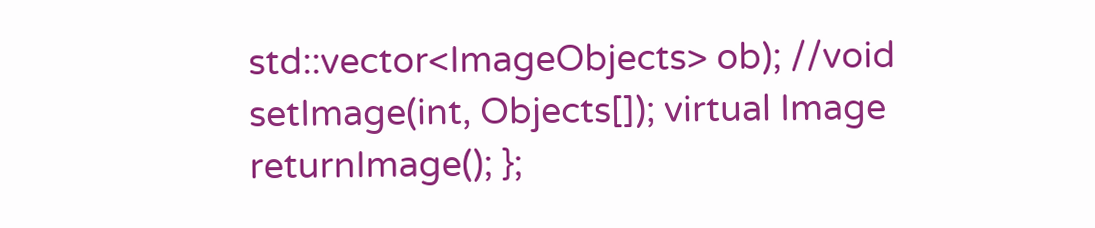std::vector<ImageObjects> ob); //void setImage(int, Objects[]); virtual Image returnImage(); };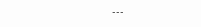---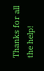Thanks for all the help!